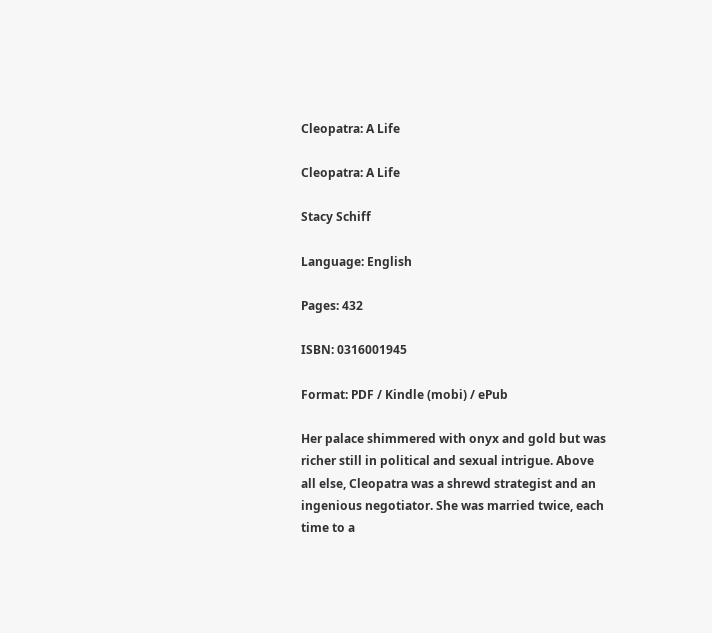Cleopatra: A Life

Cleopatra: A Life

Stacy Schiff

Language: English

Pages: 432

ISBN: 0316001945

Format: PDF / Kindle (mobi) / ePub

Her palace shimmered with onyx and gold but was richer still in political and sexual intrigue. Above all else, Cleopatra was a shrewd strategist and an ingenious negotiator. She was married twice, each time to a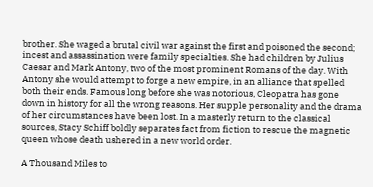brother. She waged a brutal civil war against the first and poisoned the second; incest and assassination were family specialties. She had children by Julius Caesar and Mark Antony, two of the most prominent Romans of the day. With Antony she would attempt to forge a new empire, in an alliance that spelled both their ends. Famous long before she was notorious, Cleopatra has gone down in history for all the wrong reasons. Her supple personality and the drama of her circumstances have been lost. In a masterly return to the classical sources, Stacy Schiff boldly separates fact from fiction to rescue the magnetic queen whose death ushered in a new world order.

A Thousand Miles to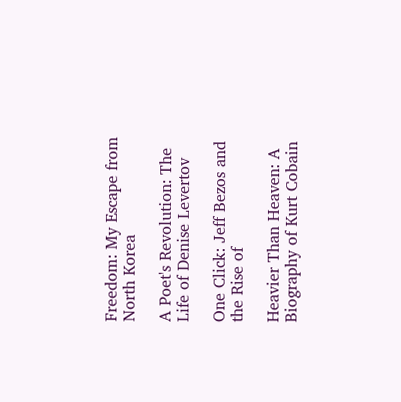Freedom: My Escape from North Korea

A Poet's Revolution: The Life of Denise Levertov

One Click: Jeff Bezos and the Rise of

Heavier Than Heaven: A Biography of Kurt Cobain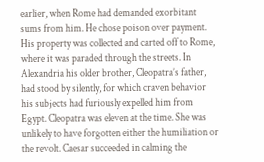earlier, when Rome had demanded exorbitant sums from him. He chose poison over payment. His property was collected and carted off to Rome, where it was paraded through the streets. In Alexandria his older brother, Cleopatra’s father, had stood by silently, for which craven behavior his subjects had furiously expelled him from Egypt. Cleopatra was eleven at the time. She was unlikely to have forgotten either the humiliation or the revolt. Caesar succeeded in calming the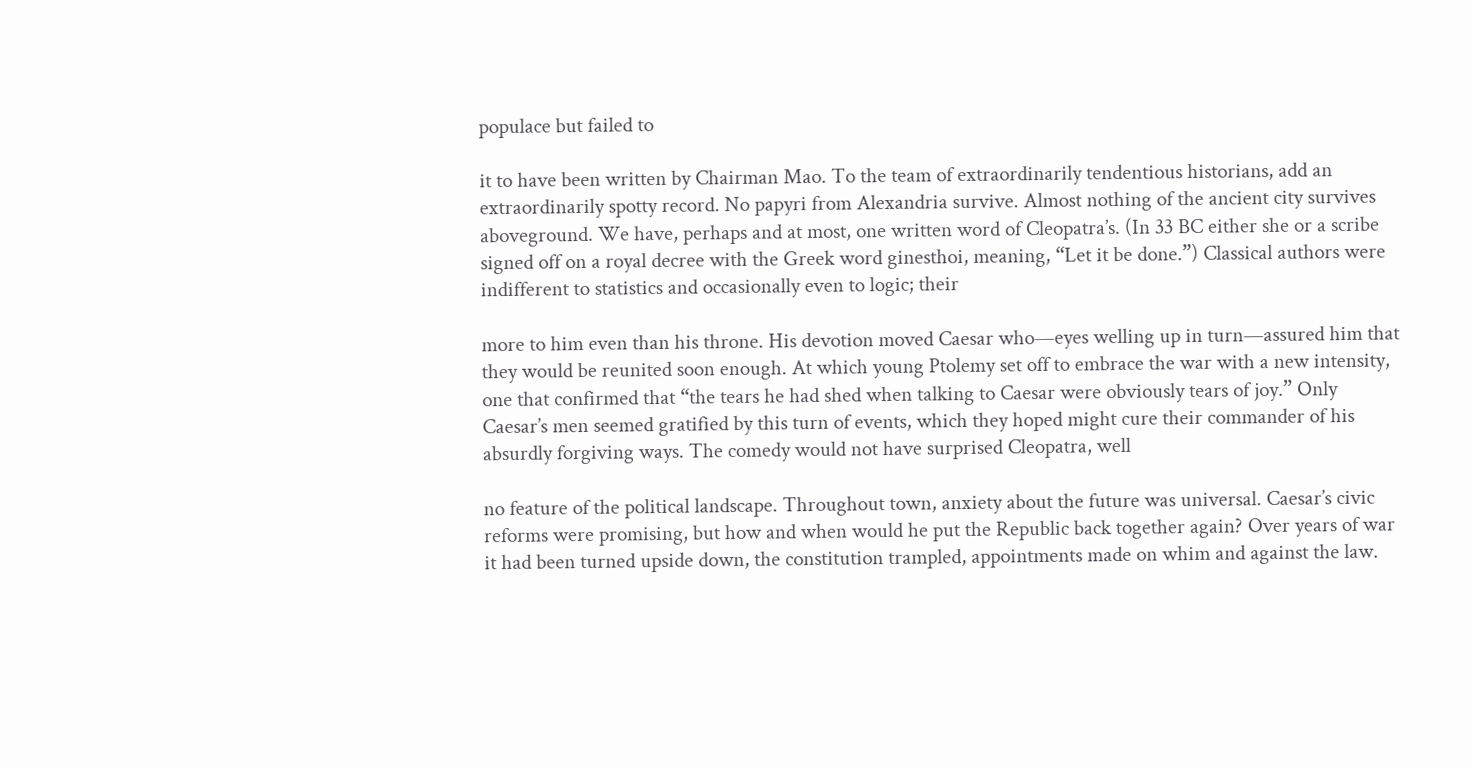populace but failed to

it to have been written by Chairman Mao. To the team of extraordinarily tendentious historians, add an extraordinarily spotty record. No papyri from Alexandria survive. Almost nothing of the ancient city survives aboveground. We have, perhaps and at most, one written word of Cleopatra’s. (In 33 BC either she or a scribe signed off on a royal decree with the Greek word ginesthoi, meaning, “Let it be done.”) Classical authors were indifferent to statistics and occasionally even to logic; their

more to him even than his throne. His devotion moved Caesar who—eyes welling up in turn—assured him that they would be reunited soon enough. At which young Ptolemy set off to embrace the war with a new intensity, one that confirmed that “the tears he had shed when talking to Caesar were obviously tears of joy.” Only Caesar’s men seemed gratified by this turn of events, which they hoped might cure their commander of his absurdly forgiving ways. The comedy would not have surprised Cleopatra, well

no feature of the political landscape. Throughout town, anxiety about the future was universal. Caesar’s civic reforms were promising, but how and when would he put the Republic back together again? Over years of war it had been turned upside down, the constitution trampled, appointments made on whim and against the law.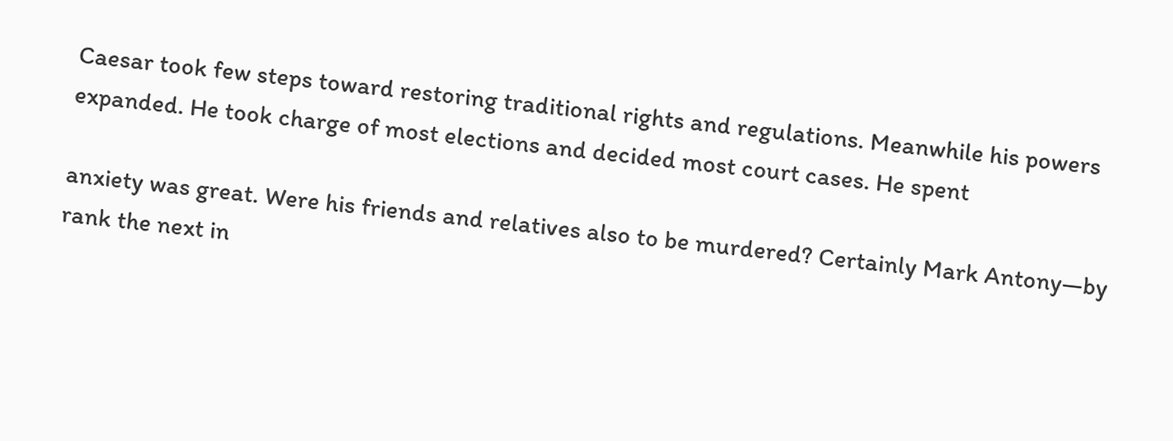Caesar took few steps toward restoring traditional rights and regulations. Meanwhile his powers expanded. He took charge of most elections and decided most court cases. He spent

anxiety was great. Were his friends and relatives also to be murdered? Certainly Mark Antony—by rank the next in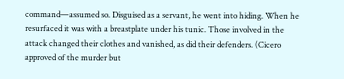command—assumed so. Disguised as a servant, he went into hiding. When he resurfaced it was with a breastplate under his tunic. Those involved in the attack changed their clothes and vanished, as did their defenders. (Cicero approved of the murder but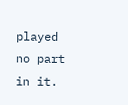played no part in it.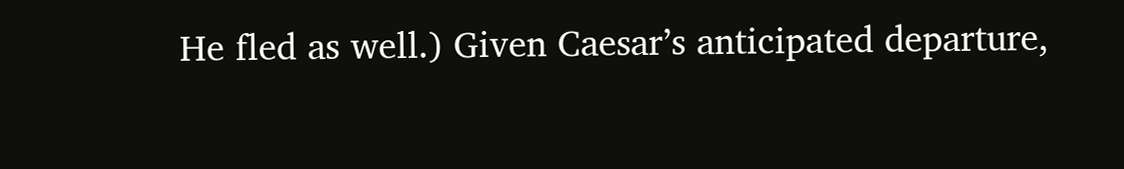He fled as well.) Given Caesar’s anticipated departure,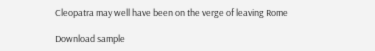Cleopatra may well have been on the verge of leaving Rome

Download sample